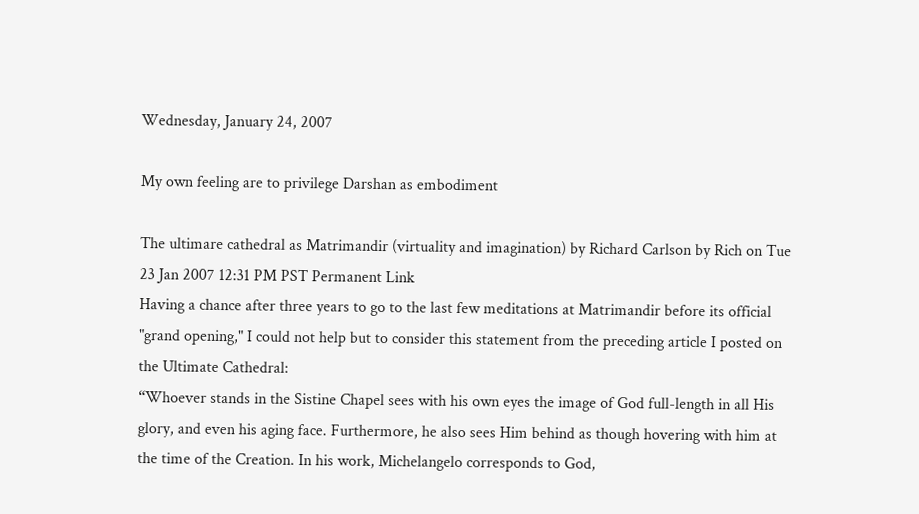Wednesday, January 24, 2007

My own feeling are to privilege Darshan as embodiment

The ultimare cathedral as Matrimandir (virtuality and imagination) by Richard Carlson by Rich on Tue 23 Jan 2007 12:31 PM PST Permanent Link
Having a chance after three years to go to the last few meditations at Matrimandir before its official "grand opening," I could not help but to consider this statement from the preceding article I posted on the Ultimate Cathedral:
“Whoever stands in the Sistine Chapel sees with his own eyes the image of God full-length in all His glory, and even his aging face. Furthermore, he also sees Him behind as though hovering with him at the time of the Creation. In his work, Michelangelo corresponds to God,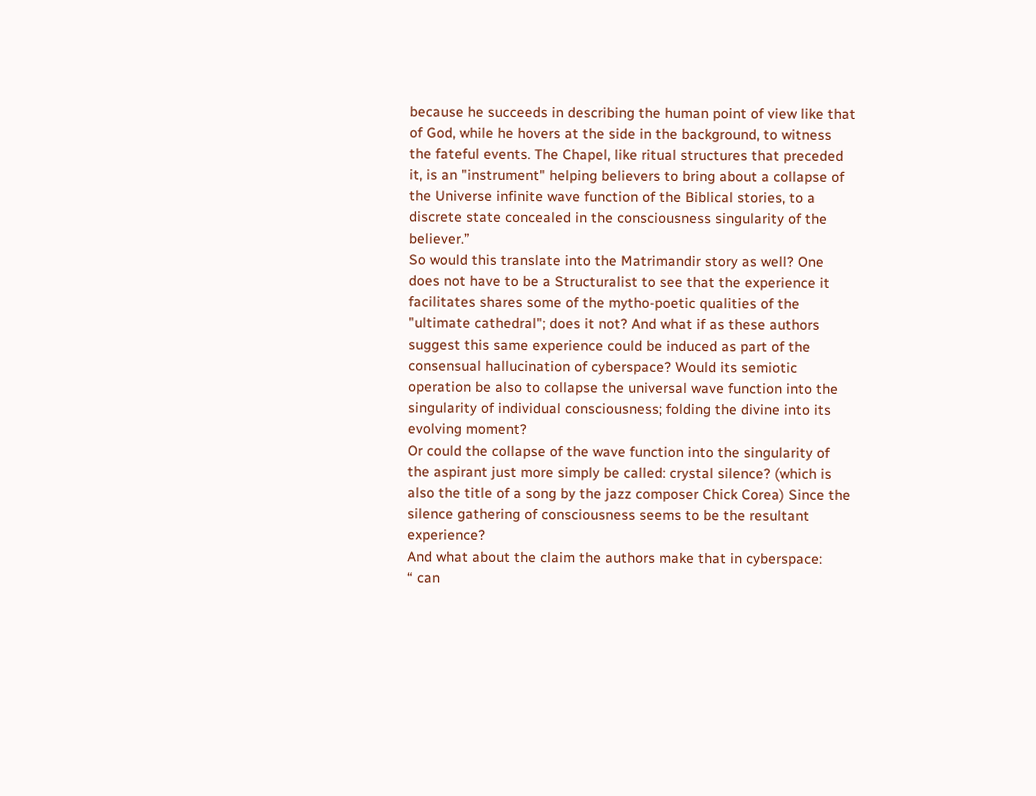because he succeeds in describing the human point of view like that of God, while he hovers at the side in the background, to witness the fateful events. The Chapel, like ritual structures that preceded it, is an "instrument" helping believers to bring about a collapse of the Universe infinite wave function of the Biblical stories, to a discrete state concealed in the consciousness singularity of the believer.”
So would this translate into the Matrimandir story as well? One does not have to be a Structuralist to see that the experience it facilitates shares some of the mytho-poetic qualities of the "ultimate cathedral"; does it not? And what if as these authors suggest this same experience could be induced as part of the consensual hallucination of cyberspace? Would its semiotic operation be also to collapse the universal wave function into the singularity of individual consciousness; folding the divine into its evolving moment?
Or could the collapse of the wave function into the singularity of the aspirant just more simply be called: crystal silence? (which is also the title of a song by the jazz composer Chick Corea) Since the silence gathering of consciousness seems to be the resultant experience?
And what about the claim the authors make that in cyberspace:
“ can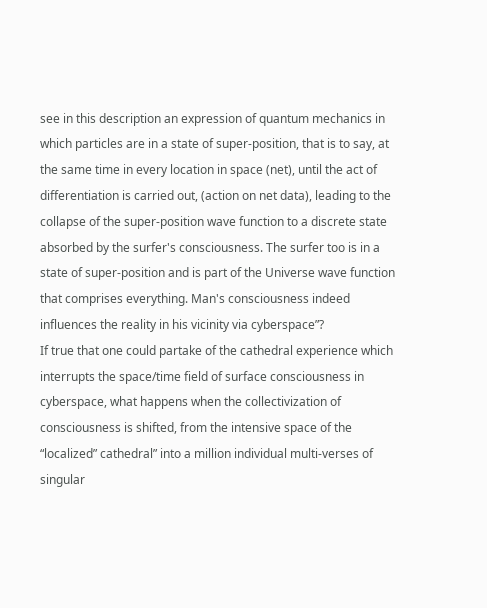see in this description an expression of quantum mechanics in which particles are in a state of super-position, that is to say, at the same time in every location in space (net), until the act of differentiation is carried out, (action on net data), leading to the collapse of the super-position wave function to a discrete state absorbed by the surfer's consciousness. The surfer too is in a state of super-position and is part of the Universe wave function that comprises everything. Man's consciousness indeed influences the reality in his vicinity via cyberspace”?
If true that one could partake of the cathedral experience which interrupts the space/time field of surface consciousness in cyberspace, what happens when the collectivization of consciousness is shifted, from the intensive space of the “localized” cathedral” into a million individual multi-verses of singular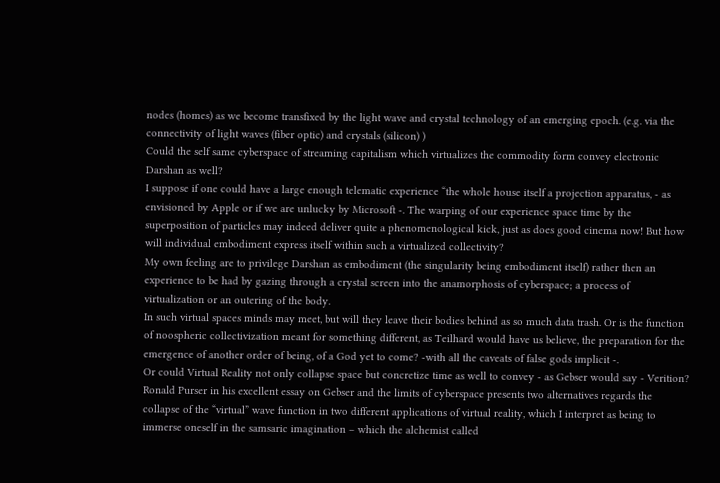nodes (homes) as we become transfixed by the light wave and crystal technology of an emerging epoch. (e.g. via the connectivity of light waves (fiber optic) and crystals (silicon) )
Could the self same cyberspace of streaming capitalism which virtualizes the commodity form convey electronic Darshan as well?
I suppose if one could have a large enough telematic experience “the whole house itself a projection apparatus, - as envisioned by Apple or if we are unlucky by Microsoft -. The warping of our experience space time by the superposition of particles may indeed deliver quite a phenomenological kick, just as does good cinema now! But how will individual embodiment express itself within such a virtualized collectivity?
My own feeling are to privilege Darshan as embodiment (the singularity being embodiment itself) rather then an experience to be had by gazing through a crystal screen into the anamorphosis of cyberspace; a process of virtualization or an outering of the body.
In such virtual spaces minds may meet, but will they leave their bodies behind as so much data trash. Or is the function of noospheric collectivization meant for something different, as Teilhard would have us believe, the preparation for the emergence of another order of being, of a God yet to come? -with all the caveats of false gods implicit -.
Or could Virtual Reality not only collapse space but concretize time as well to convey - as Gebser would say - Verition?
Ronald Purser in his excellent essay on Gebser and the limits of cyberspace presents two alternatives regards the collapse of the “virtual” wave function in two different applications of virtual reality, which I interpret as being to immerse oneself in the samsaric imagination – which the alchemist called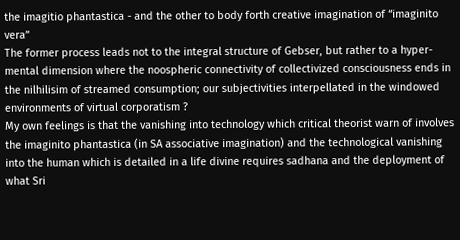the imagitio phantastica - and the other to body forth creative imagination of “imaginito vera”
The former process leads not to the integral structure of Gebser, but rather to a hyper-mental dimension where the noospheric connectivity of collectivized consciousness ends in the nilhilisim of streamed consumption; our subjectivities interpellated in the windowed environments of virtual corporatism ?
My own feelings is that the vanishing into technology which critical theorist warn of involves the imaginito phantastica (in SA associative imagination) and the technological vanishing into the human which is detailed in a life divine requires sadhana and the deployment of what Sri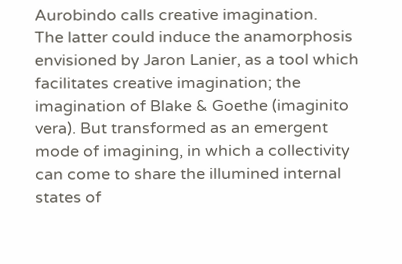Aurobindo calls creative imagination.
The latter could induce the anamorphosis envisioned by Jaron Lanier, as a tool which facilitates creative imagination; the imagination of Blake & Goethe (imaginito vera). But transformed as an emergent mode of imagining, in which a collectivity can come to share the illumined internal states of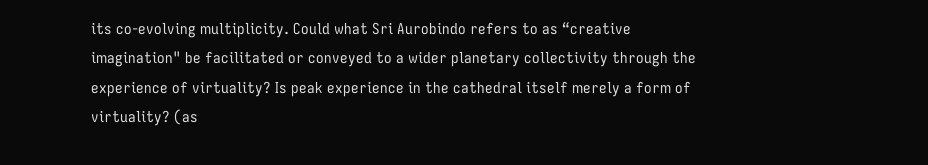its co-evolving multiplicity. Could what Sri Aurobindo refers to as “creative imagination" be facilitated or conveyed to a wider planetary collectivity through the experience of virtuality? Is peak experience in the cathedral itself merely a form of virtuality? (as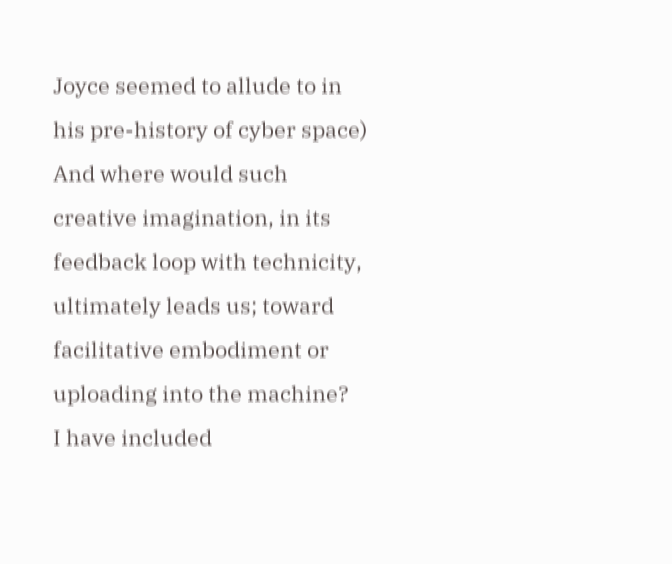Joyce seemed to allude to in his pre-history of cyber space)
And where would such creative imagination, in its feedback loop with technicity, ultimately leads us; toward facilitative embodiment or uploading into the machine?
I have included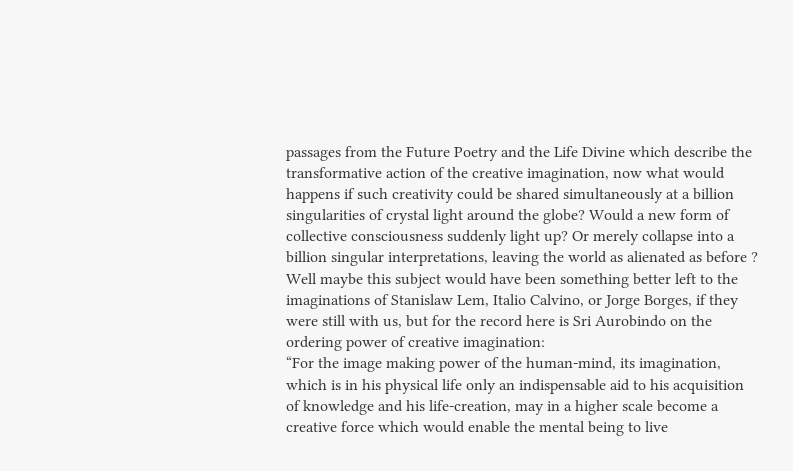passages from the Future Poetry and the Life Divine which describe the transformative action of the creative imagination, now what would happens if such creativity could be shared simultaneously at a billion singularities of crystal light around the globe? Would a new form of collective consciousness suddenly light up? Or merely collapse into a billion singular interpretations, leaving the world as alienated as before ?
Well maybe this subject would have been something better left to the imaginations of Stanislaw Lem, Italio Calvino, or Jorge Borges, if they were still with us, but for the record here is Sri Aurobindo on the ordering power of creative imagination:
“For the image making power of the human-mind, its imagination, which is in his physical life only an indispensable aid to his acquisition of knowledge and his life-creation, may in a higher scale become a creative force which would enable the mental being to live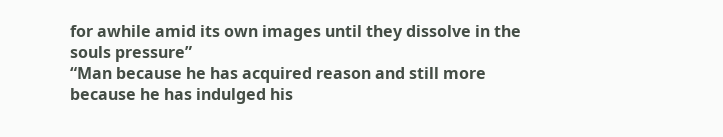for awhile amid its own images until they dissolve in the souls pressure”
“Man because he has acquired reason and still more because he has indulged his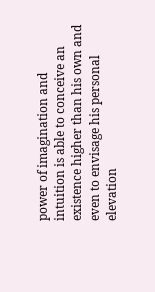power of imagination and intuition is able to conceive an existence higher than his own and even to envisage his personal elevation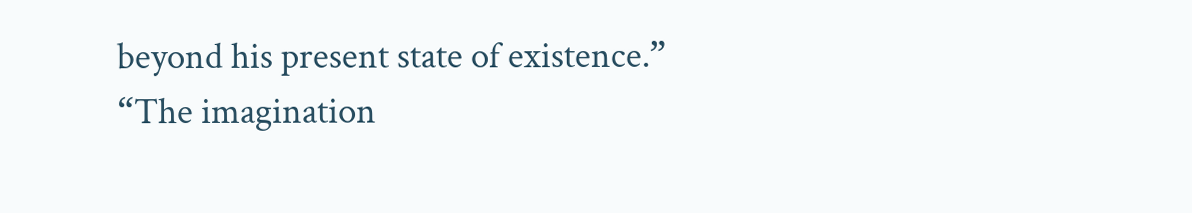beyond his present state of existence.”
“The imagination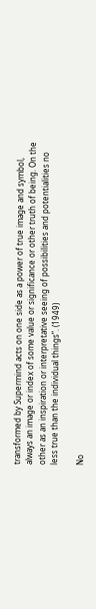transformed by Supermind acts on one side as a power of true image and symbol, always an image or index of some value or significance or other truth of being. On the other as an inspiration or interpretative seeing of possibilities and potentialities no less true than the individual things”. (1949)

No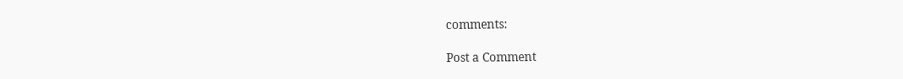comments:

Post a Comment